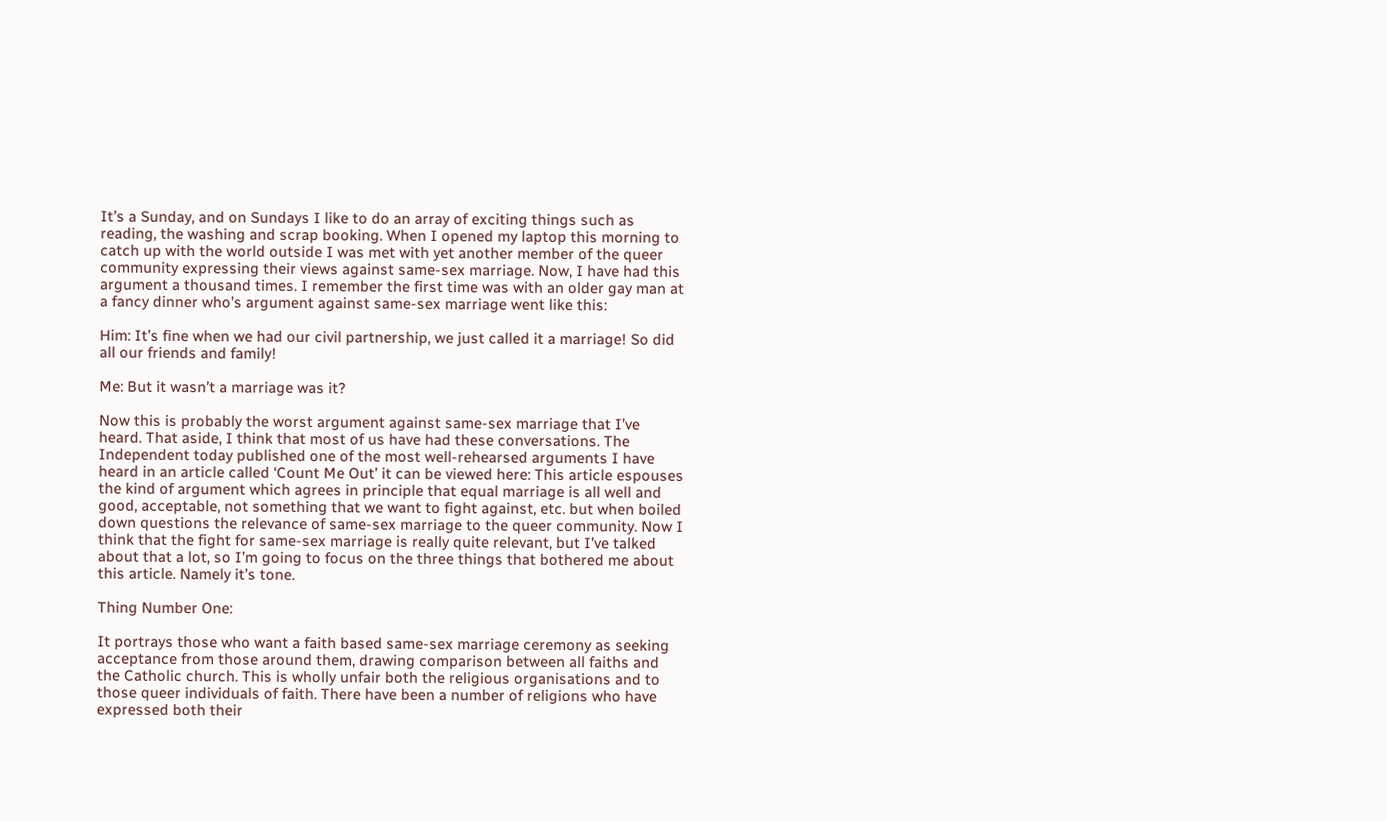It’s a Sunday, and on Sundays I like to do an array of exciting things such as reading, the washing and scrap booking. When I opened my laptop this morning to catch up with the world outside I was met with yet another member of the queer community expressing their views against same-sex marriage. Now, I have had this argument a thousand times. I remember the first time was with an older gay man at a fancy dinner who’s argument against same-sex marriage went like this:

Him: It’s fine when we had our civil partnership, we just called it a marriage! So did all our friends and family!

Me: But it wasn’t a marriage was it?

Now this is probably the worst argument against same-sex marriage that I’ve heard. That aside, I think that most of us have had these conversations. The Independent today published one of the most well-rehearsed arguments I have heard in an article called ‘Count Me Out’ it can be viewed here: This article espouses the kind of argument which agrees in principle that equal marriage is all well and good, acceptable, not something that we want to fight against, etc. but when boiled down questions the relevance of same-sex marriage to the queer community. Now I think that the fight for same-sex marriage is really quite relevant, but I’ve talked about that a lot, so I’m going to focus on the three things that bothered me about this article. Namely it’s tone.

Thing Number One:

It portrays those who want a faith based same-sex marriage ceremony as seeking acceptance from those around them, drawing comparison between all faiths and the Catholic church. This is wholly unfair both the religious organisations and to those queer individuals of faith. There have been a number of religions who have expressed both their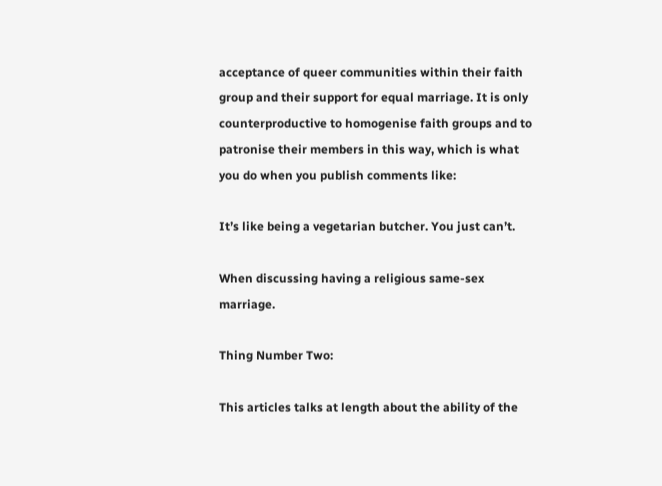acceptance of queer communities within their faith group and their support for equal marriage. It is only counterproductive to homogenise faith groups and to patronise their members in this way, which is what you do when you publish comments like:

It’s like being a vegetarian butcher. You just can’t.

When discussing having a religious same-sex marriage.

Thing Number Two:

This articles talks at length about the ability of the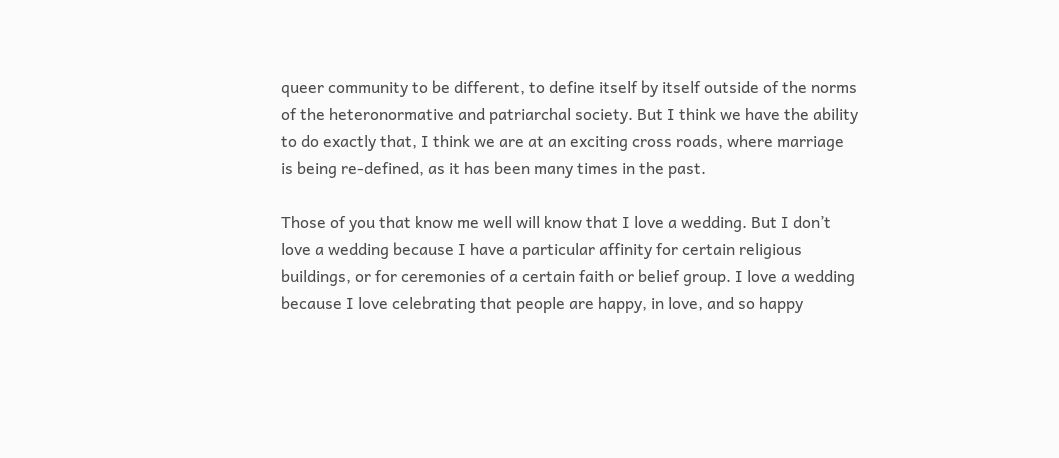queer community to be different, to define itself by itself outside of the norms of the heteronormative and patriarchal society. But I think we have the ability to do exactly that, I think we are at an exciting cross roads, where marriage is being re-defined, as it has been many times in the past.

Those of you that know me well will know that I love a wedding. But I don’t love a wedding because I have a particular affinity for certain religious buildings, or for ceremonies of a certain faith or belief group. I love a wedding because I love celebrating that people are happy, in love, and so happy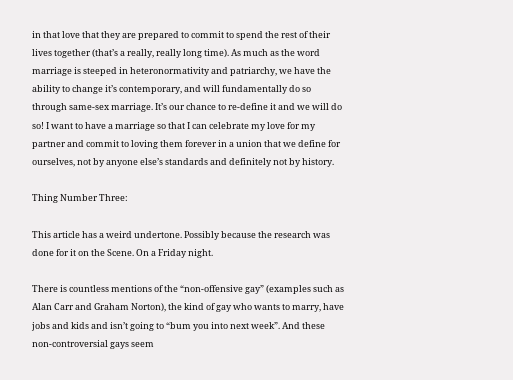in that love that they are prepared to commit to spend the rest of their lives together (that’s a really, really long time). As much as the word marriage is steeped in heteronormativity and patriarchy, we have the ability to change it’s contemporary, and will fundamentally do so through same-sex marriage. It’s our chance to re-define it and we will do so! I want to have a marriage so that I can celebrate my love for my partner and commit to loving them forever in a union that we define for ourselves, not by anyone else’s standards and definitely not by history.

Thing Number Three:

This article has a weird undertone. Possibly because the research was done for it on the Scene. On a Friday night.

There is countless mentions of the “non-offensive gay” (examples such as Alan Carr and Graham Norton), the kind of gay who wants to marry, have jobs and kids and isn’t going to “bum you into next week”. And these non-controversial gays seem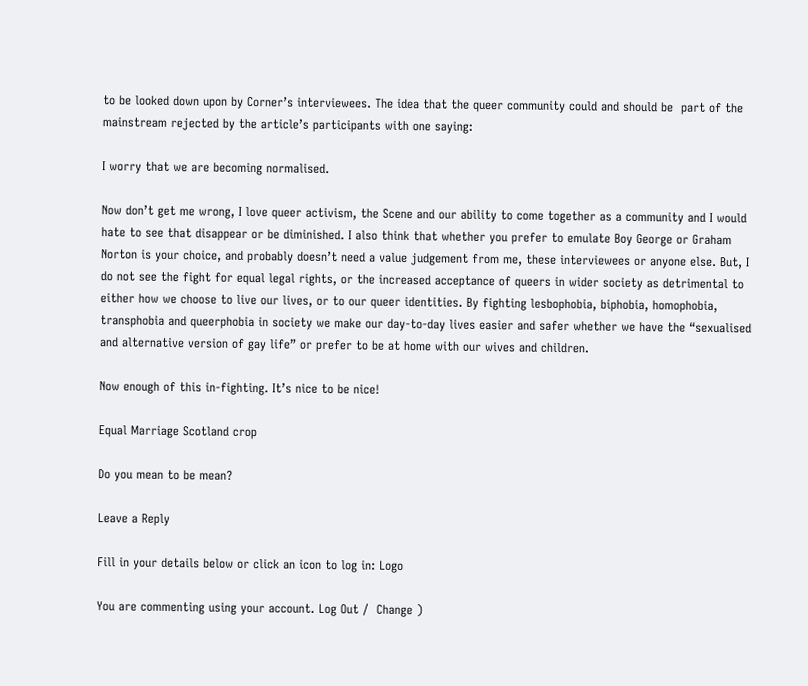to be looked down upon by Corner’s interviewees. The idea that the queer community could and should be  part of the mainstream rejected by the article’s participants with one saying:

I worry that we are becoming normalised.

Now don’t get me wrong, I love queer activism, the Scene and our ability to come together as a community and I would hate to see that disappear or be diminished. I also think that whether you prefer to emulate Boy George or Graham Norton is your choice, and probably doesn’t need a value judgement from me, these interviewees or anyone else. But, I do not see the fight for equal legal rights, or the increased acceptance of queers in wider society as detrimental to either how we choose to live our lives, or to our queer identities. By fighting lesbophobia, biphobia, homophobia, transphobia and queerphobia in society we make our day-to-day lives easier and safer whether we have the “sexualised and alternative version of gay life” or prefer to be at home with our wives and children.

Now enough of this in-fighting. It’s nice to be nice!

Equal Marriage Scotland crop

Do you mean to be mean?

Leave a Reply

Fill in your details below or click an icon to log in: Logo

You are commenting using your account. Log Out /  Change )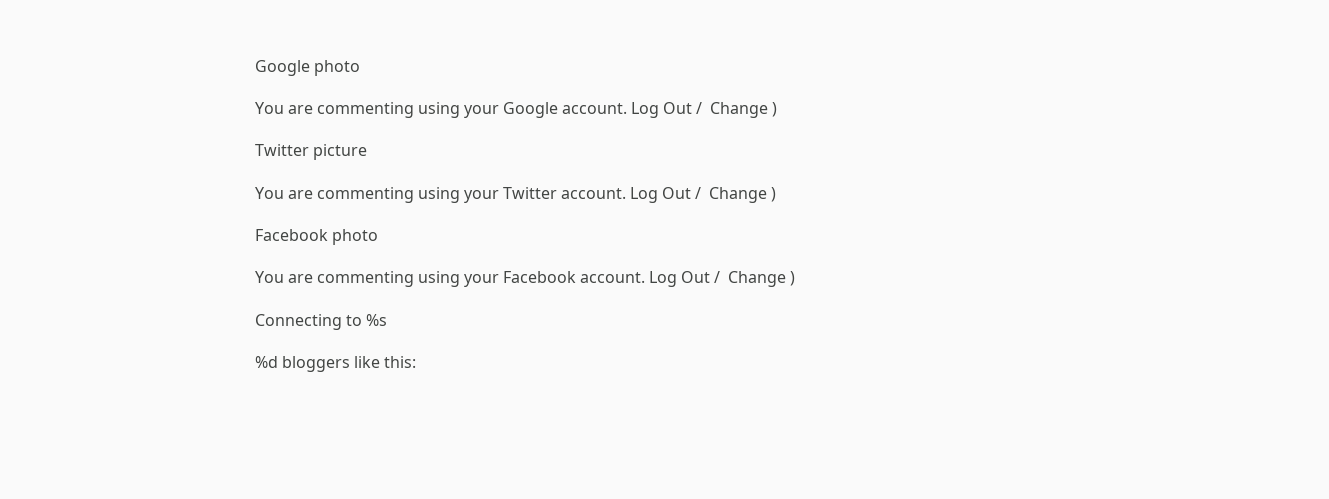Google photo

You are commenting using your Google account. Log Out /  Change )

Twitter picture

You are commenting using your Twitter account. Log Out /  Change )

Facebook photo

You are commenting using your Facebook account. Log Out /  Change )

Connecting to %s

%d bloggers like this: